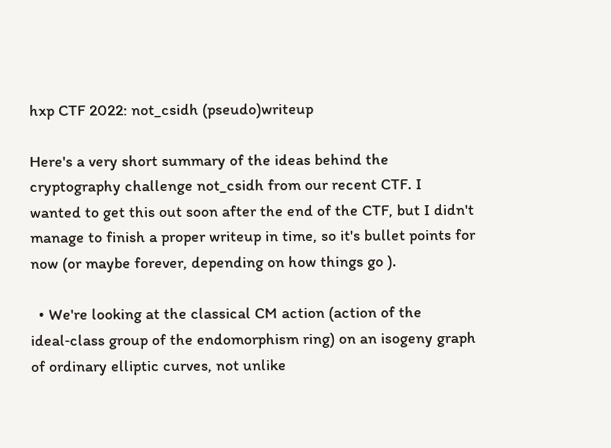hxp CTF 2022: not_csidh (pseudo)writeup

Here's a very short summary of the ideas behind the cryptography challenge not_csidh from our recent CTF. I wanted to get this out soon after the end of the CTF, but I didn't manage to finish a proper writeup in time, so it's bullet points for now (or maybe forever, depending on how things go ).

  • We're looking at the classical CM action (action of the ideal‑class group of the endomorphism ring) on an isogeny graph of ordinary elliptic curves, not unlike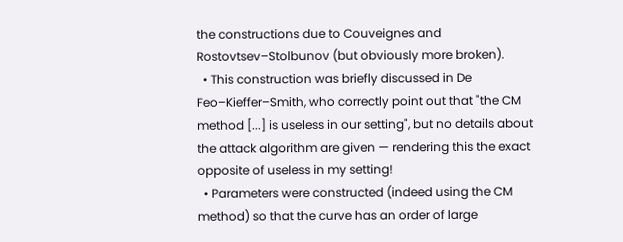the constructions due to Couveignes and Rostovtsev–Stolbunov (but obviously more broken).
  • This construction was briefly discussed in De Feo–Kieffer–Smith, who correctly point out that "the CM method [...] is useless in our setting", but no details about the attack algorithm are given — rendering this the exact opposite of useless in my setting!
  • Parameters were constructed (indeed using the CM method) so that the curve has an order of large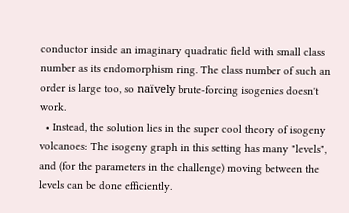conductor inside an imaginary quadratic field with small class number as its endomorphism ring. The class number of such an order is large too, so naïvely brute‑forcing isogenies doesn't work.
  • Instead, the solution lies in the super cool theory of isogeny volcanoes: The isogeny graph in this setting has many "levels", and (for the parameters in the challenge) moving between the levels can be done efficiently.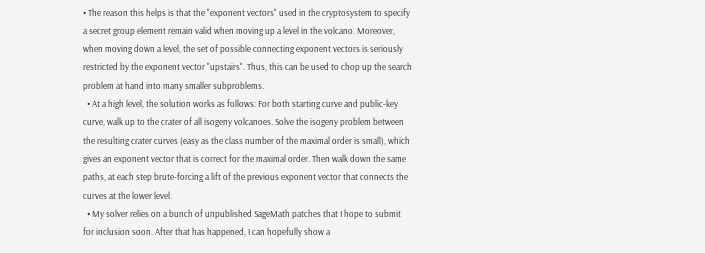• The reason this helps is that the "exponent vectors" used in the cryptosystem to specify a secret group element remain valid when moving up a level in the volcano. Moreover, when moving down a level, the set of possible connecting exponent vectors is seriously restricted by the exponent vector "upstairs". Thus, this can be used to chop up the search problem at hand into many smaller subproblems.
  • At a high level, the solution works as follows: For both starting curve and public‑key curve, walk up to the crater of all isogeny volcanoes. Solve the isogeny problem between the resulting crater curves (easy as the class number of the maximal order is small), which gives an exponent vector that is correct for the maximal order. Then walk down the same paths, at each step brute‑forcing a lift of the previous exponent vector that connects the curves at the lower level.
  • My solver relies on a bunch of unpublished SageMath patches that I hope to submit for inclusion soon. After that has happened, I can hopefully show a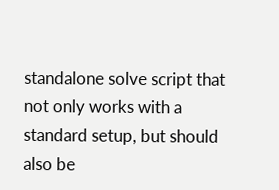standalone solve script that not only works with a standard setup, but should also be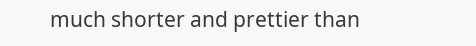much shorter and prettier than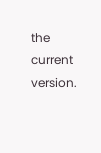the current version.